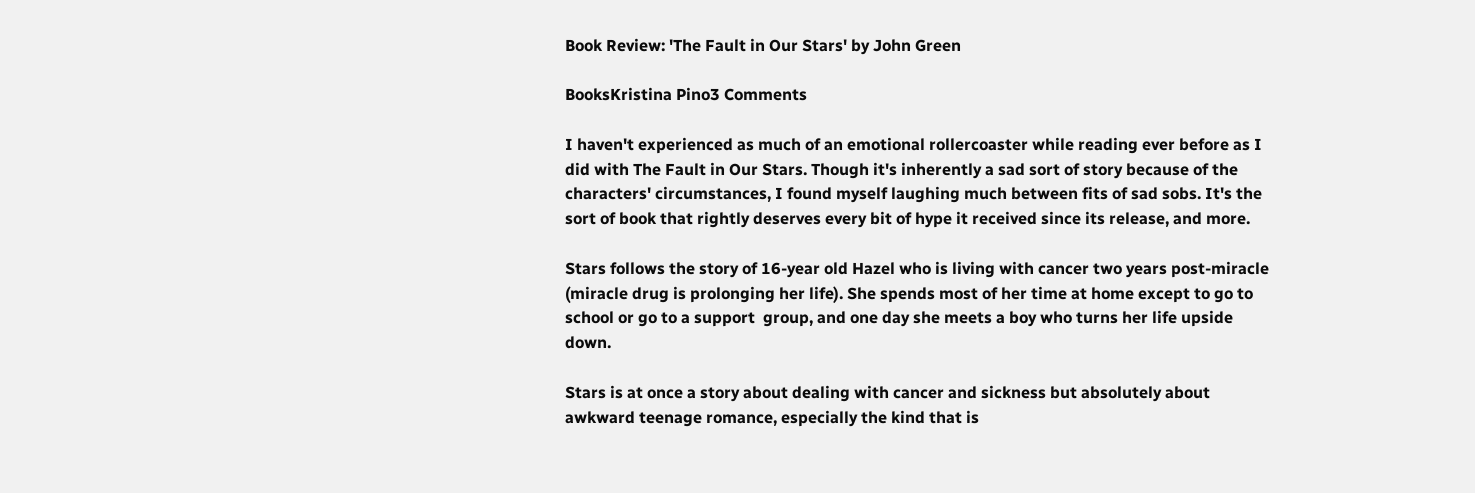Book Review: 'The Fault in Our Stars' by John Green

BooksKristina Pino3 Comments

I haven't experienced as much of an emotional rollercoaster while reading ever before as I did with The Fault in Our Stars. Though it's inherently a sad sort of story because of the characters' circumstances, I found myself laughing much between fits of sad sobs. It's the sort of book that rightly deserves every bit of hype it received since its release, and more.

Stars follows the story of 16-year old Hazel who is living with cancer two years post-miracle (miracle drug is prolonging her life). She spends most of her time at home except to go to school or go to a support  group, and one day she meets a boy who turns her life upside down.

Stars is at once a story about dealing with cancer and sickness but absolutely about awkward teenage romance, especially the kind that is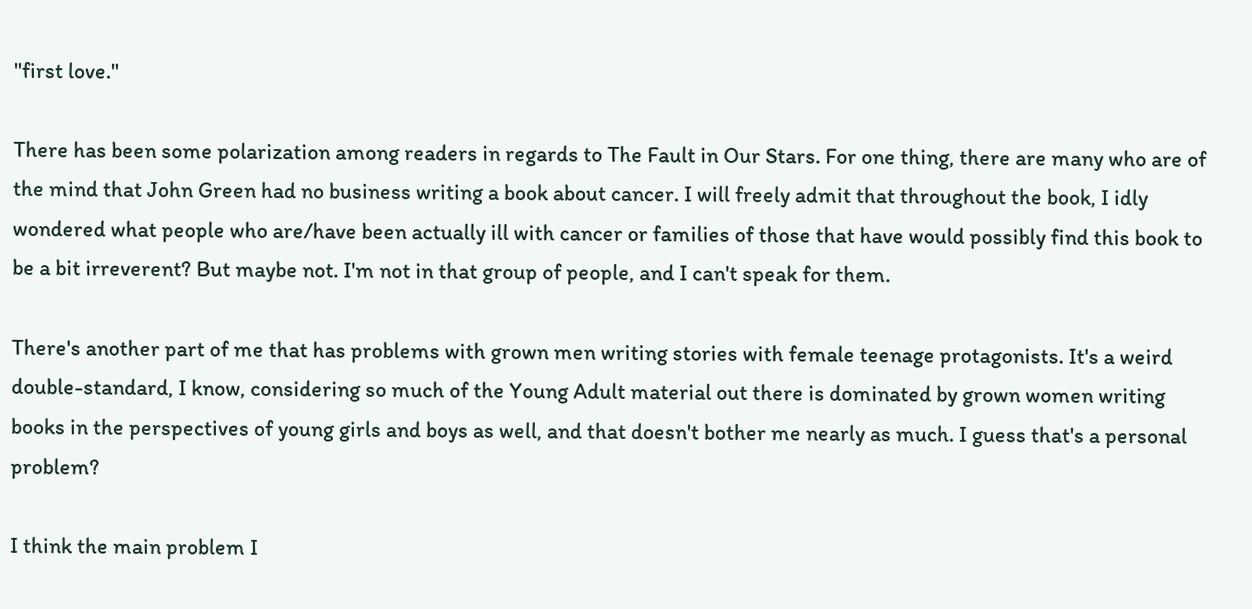"first love."

There has been some polarization among readers in regards to The Fault in Our Stars. For one thing, there are many who are of the mind that John Green had no business writing a book about cancer. I will freely admit that throughout the book, I idly wondered what people who are/have been actually ill with cancer or families of those that have would possibly find this book to be a bit irreverent? But maybe not. I'm not in that group of people, and I can't speak for them.

There's another part of me that has problems with grown men writing stories with female teenage protagonists. It's a weird double-standard, I know, considering so much of the Young Adult material out there is dominated by grown women writing books in the perspectives of young girls and boys as well, and that doesn't bother me nearly as much. I guess that's a personal problem?

I think the main problem I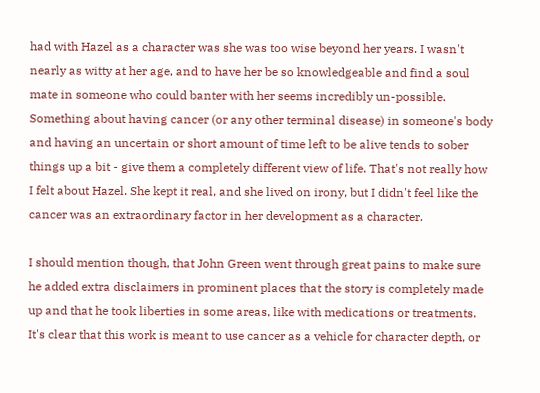had with Hazel as a character was she was too wise beyond her years. I wasn't nearly as witty at her age, and to have her be so knowledgeable and find a soul mate in someone who could banter with her seems incredibly un-possible. Something about having cancer (or any other terminal disease) in someone's body and having an uncertain or short amount of time left to be alive tends to sober things up a bit - give them a completely different view of life. That's not really how I felt about Hazel. She kept it real, and she lived on irony, but I didn't feel like the cancer was an extraordinary factor in her development as a character.

I should mention though, that John Green went through great pains to make sure he added extra disclaimers in prominent places that the story is completely made up and that he took liberties in some areas, like with medications or treatments. It's clear that this work is meant to use cancer as a vehicle for character depth, or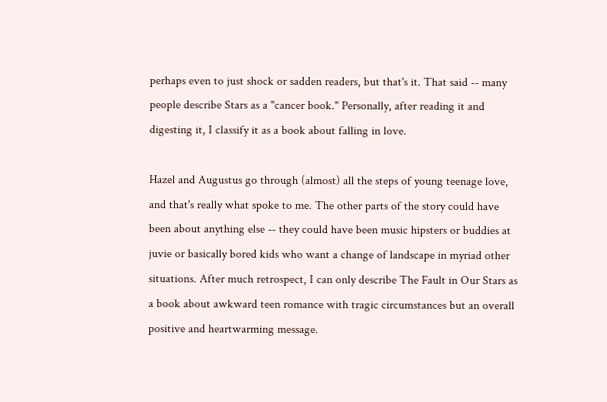perhaps even to just shock or sadden readers, but that's it. That said -- many people describe Stars as a "cancer book." Personally, after reading it and digesting it, I classify it as a book about falling in love.

Hazel and Augustus go through (almost) all the steps of young teenage love, and that's really what spoke to me. The other parts of the story could have been about anything else -- they could have been music hipsters or buddies at juvie or basically bored kids who want a change of landscape in myriad other situations. After much retrospect, I can only describe The Fault in Our Stars as a book about awkward teen romance with tragic circumstances but an overall positive and heartwarming message.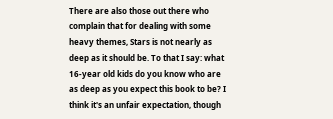There are also those out there who complain that for dealing with some heavy themes, Stars is not nearly as deep as it should be. To that I say: what 16-year old kids do you know who are as deep as you expect this book to be? I think it's an unfair expectation, though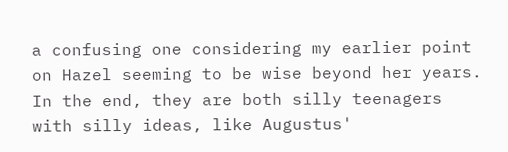a confusing one considering my earlier point on Hazel seeming to be wise beyond her years. In the end, they are both silly teenagers with silly ideas, like Augustus'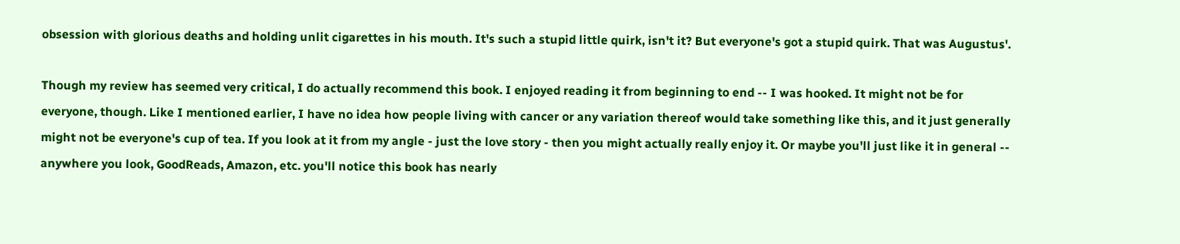obsession with glorious deaths and holding unlit cigarettes in his mouth. It's such a stupid little quirk, isn't it? But everyone's got a stupid quirk. That was Augustus'.

Though my review has seemed very critical, I do actually recommend this book. I enjoyed reading it from beginning to end -- I was hooked. It might not be for everyone, though. Like I mentioned earlier, I have no idea how people living with cancer or any variation thereof would take something like this, and it just generally might not be everyone's cup of tea. If you look at it from my angle - just the love story - then you might actually really enjoy it. Or maybe you'll just like it in general -- anywhere you look, GoodReads, Amazon, etc. you'll notice this book has nearly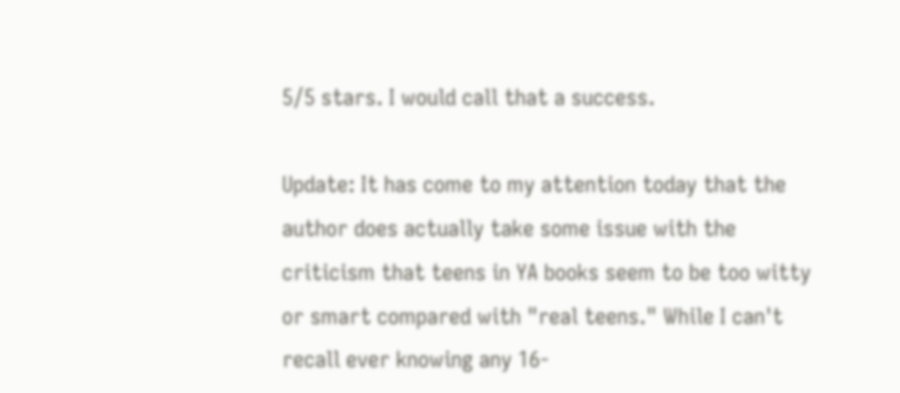5/5 stars. I would call that a success.

Update: It has come to my attention today that the author does actually take some issue with the criticism that teens in YA books seem to be too witty or smart compared with "real teens." While I can't recall ever knowing any 16-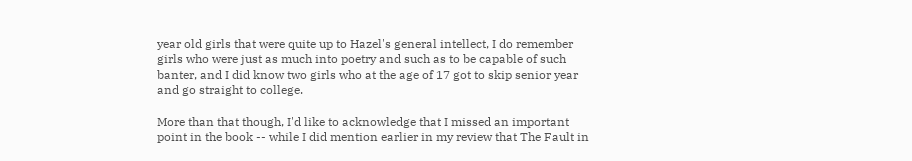year old girls that were quite up to Hazel's general intellect, I do remember girls who were just as much into poetry and such as to be capable of such banter, and I did know two girls who at the age of 17 got to skip senior year and go straight to college.

More than that though, I'd like to acknowledge that I missed an important point in the book -- while I did mention earlier in my review that The Fault in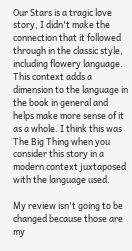Our Stars is a tragic love story, I didn't make the connection that it followed through in the classic style, including flowery language. This context adds a dimension to the language in the book in general and helps make more sense of it as a whole. I think this was The Big Thing when you consider this story in a modern context juxtaposed with the language used.

My review isn't going to be changed because those are my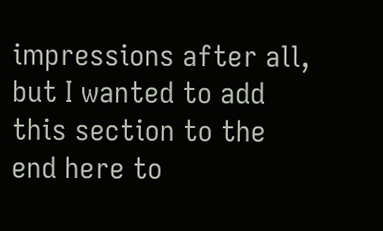impressions after all, but I wanted to add this section to the end here to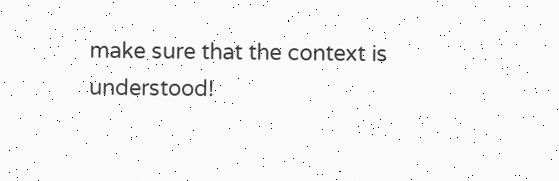make sure that the context is understood!